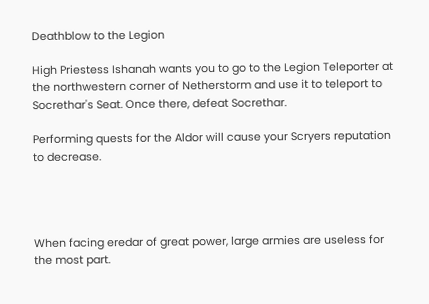Deathblow to the Legion

High Priestess Ishanah wants you to go to the Legion Teleporter at the northwestern corner of Netherstorm and use it to teleport to Socrethar's Seat. Once there, defeat Socrethar.

Performing quests for the Aldor will cause your Scryers reputation to decrease.




When facing eredar of great power, large armies are useless for the most part.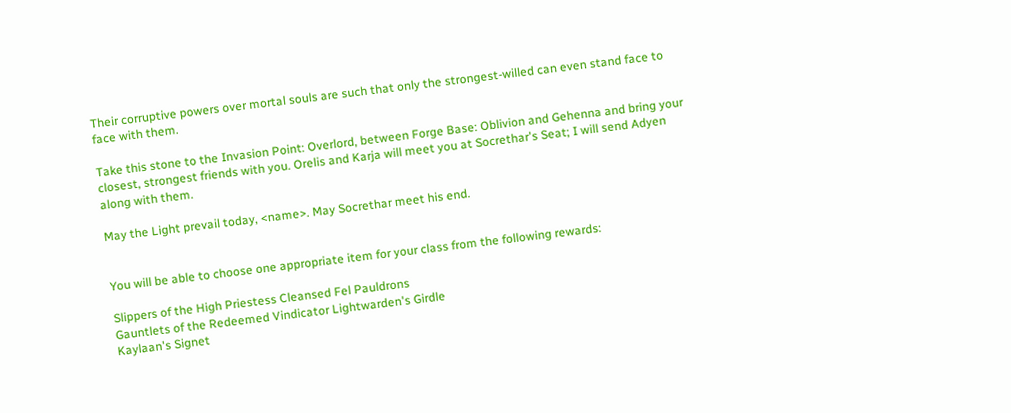Their corruptive powers over mortal souls are such that only the strongest-willed can even stand face to face with them.

Take this stone to the Invasion Point: Overlord, between Forge Base: Oblivion and Gehenna and bring your closest, strongest friends with you. Orelis and Karja will meet you at Socrethar's Seat; I will send Adyen along with them.

May the Light prevail today, <name>. May Socrethar meet his end.


You will be able to choose one appropriate item for your class from the following rewards:

Slippers of the High Priestess Cleansed Fel Pauldrons
Gauntlets of the Redeemed Vindicator Lightwarden's Girdle
Kaylaan's Signet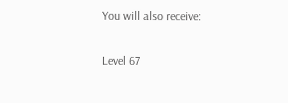You will also receive:

Level 67